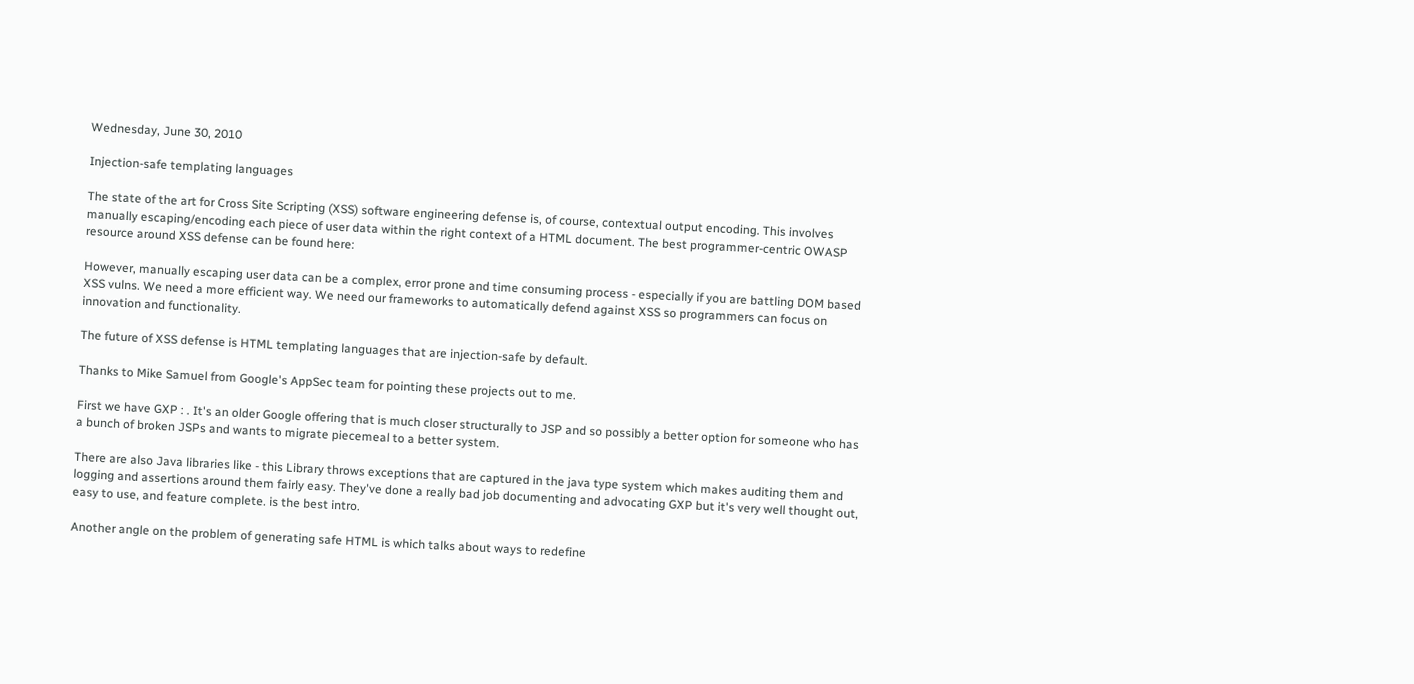Wednesday, June 30, 2010

Injection-safe templating languages

The state of the art for Cross Site Scripting (XSS) software engineering defense is, of course, contextual output encoding. This involves manually escaping/encoding each piece of user data within the right context of a HTML document. The best programmer-centric OWASP resource around XSS defense can be found here:

However, manually escaping user data can be a complex, error prone and time consuming process - especially if you are battling DOM based XSS vulns. We need a more efficient way. We need our frameworks to automatically defend against XSS so programmers can focus on innovation and functionality.

The future of XSS defense is HTML templating languages that are injection-safe by default.

Thanks to Mike Samuel from Google's AppSec team for pointing these projects out to me.

First we have GXP : . It's an older Google offering that is much closer structurally to JSP and so possibly a better option for someone who has a bunch of broken JSPs and wants to migrate piecemeal to a better system.

There are also Java libraries like - this Library throws exceptions that are captured in the java type system which makes auditing them and logging and assertions around them fairly easy. They've done a really bad job documenting and advocating GXP but it's very well thought out, easy to use, and feature complete. is the best intro.

Another angle on the problem of generating safe HTML is which talks about ways to redefine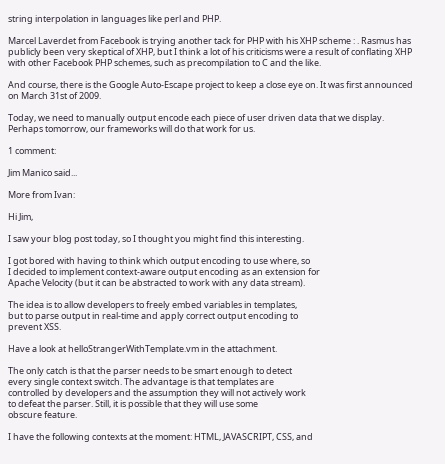string interpolation in languages like perl and PHP.

Marcel Laverdet from Facebook is trying another tack for PHP with his XHP scheme : . Rasmus has publicly been very skeptical of XHP, but I think a lot of his criticisms were a result of conflating XHP with other Facebook PHP schemes, such as precompilation to C and the like.

And course, there is the Google Auto-Escape project to keep a close eye on. It was first announced on March 31st of 2009.

Today, we need to manually output encode each piece of user driven data that we display. Perhaps tomorrow, our frameworks will do that work for us.

1 comment:

Jim Manico said...

More from Ivan:

Hi Jim,

I saw your blog post today, so I thought you might find this interesting.

I got bored with having to think which output encoding to use where, so
I decided to implement context-aware output encoding as an extension for
Apache Velocity (but it can be abstracted to work with any data stream).

The idea is to allow developers to freely embed variables in templates,
but to parse output in real-time and apply correct output encoding to
prevent XSS.

Have a look at helloStrangerWithTemplate.vm in the attachment.

The only catch is that the parser needs to be smart enough to detect
every single context switch. The advantage is that templates are
controlled by developers and the assumption they will not actively work
to defeat the parser. Still, it is possible that they will use some
obscure feature.

I have the following contexts at the moment: HTML, JAVASCRIPT, CSS, and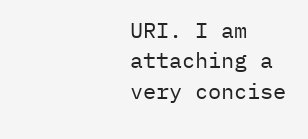URI. I am attaching a very concise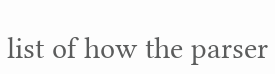list of how the parser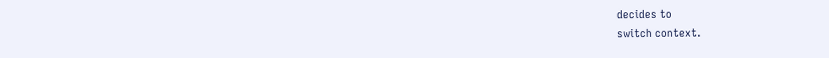decides to
switch context.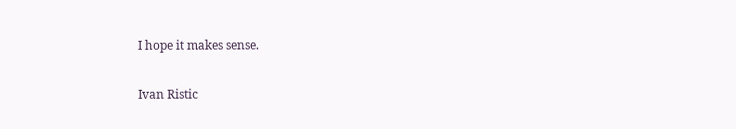I hope it makes sense.

Ivan Ristic